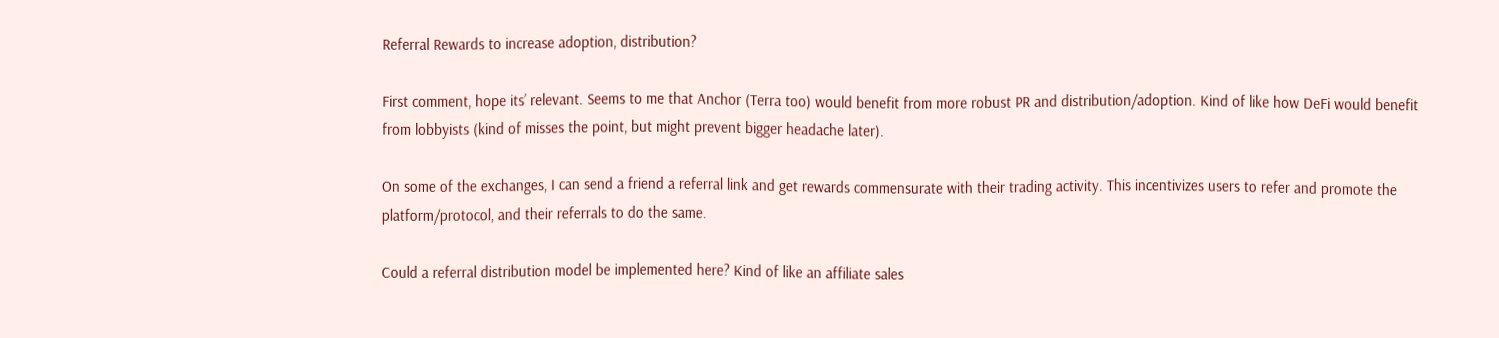Referral Rewards to increase adoption, distribution?

First comment, hope its’ relevant. Seems to me that Anchor (Terra too) would benefit from more robust PR and distribution/adoption. Kind of like how DeFi would benefit from lobbyists (kind of misses the point, but might prevent bigger headache later).

On some of the exchanges, I can send a friend a referral link and get rewards commensurate with their trading activity. This incentivizes users to refer and promote the platform/protocol, and their referrals to do the same.

Could a referral distribution model be implemented here? Kind of like an affiliate sales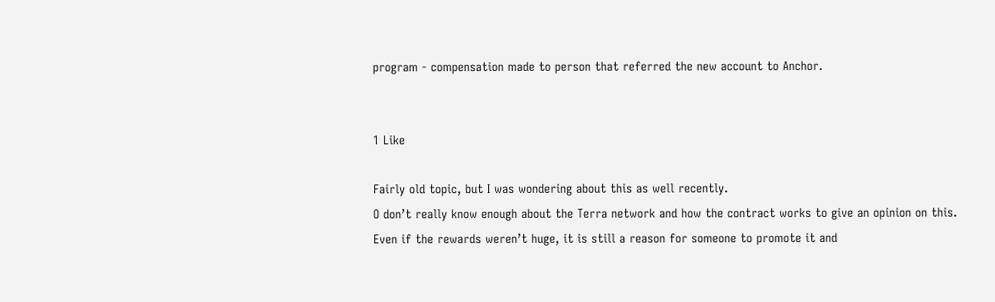program - compensation made to person that referred the new account to Anchor.


1 Like

Fairly old topic, but I was wondering about this as well recently.
O don’t really know enough about the Terra network and how the contract works to give an opinion on this.
Even if the rewards weren’t huge, it is still a reason for someone to promote it and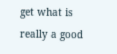get what is really a good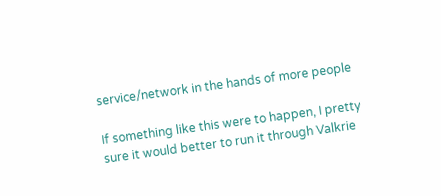service/network in the hands of more people

If something like this were to happen, I pretty sure it would better to run it through Valkrie